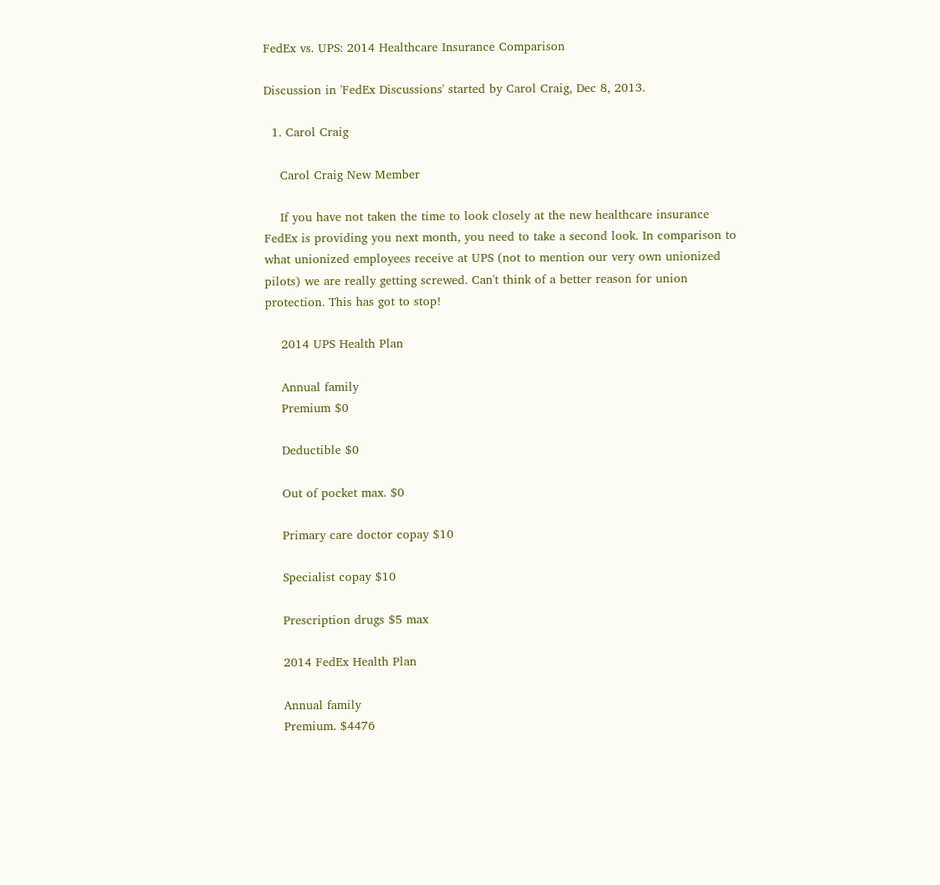FedEx vs. UPS: 2014 Healthcare Insurance Comparison

Discussion in 'FedEx Discussions' started by Carol Craig, Dec 8, 2013.

  1. Carol Craig

    Carol Craig New Member

    If you have not taken the time to look closely at the new healthcare insurance FedEx is providing you next month, you need to take a second look. In comparison to what unionized employees receive at UPS (not to mention our very own unionized pilots) we are really getting screwed. Can't think of a better reason for union protection. This has got to stop!

    2014 UPS Health Plan

    Annual family
    Premium $0

    Deductible $0

    Out of pocket max. $0

    Primary care doctor copay $10

    Specialist copay $10

    Prescription drugs $5 max

    2014 FedEx Health Plan

    Annual family
    Premium. $4476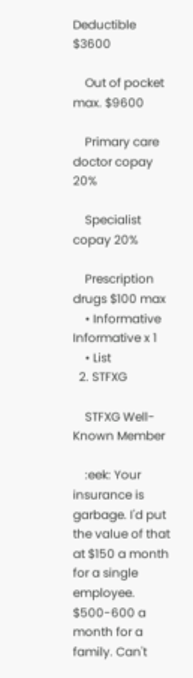Deductible $3600

    Out of pocket max. $9600

    Primary care doctor copay 20%

    Specialist copay 20%

    Prescription drugs $100 max
    • Informative Informative x 1
    • List
  2. STFXG

    STFXG Well-Known Member

    :eek: Your insurance is garbage. I'd put the value of that at $150 a month for a single employee. $500-600 a month for a family. Can't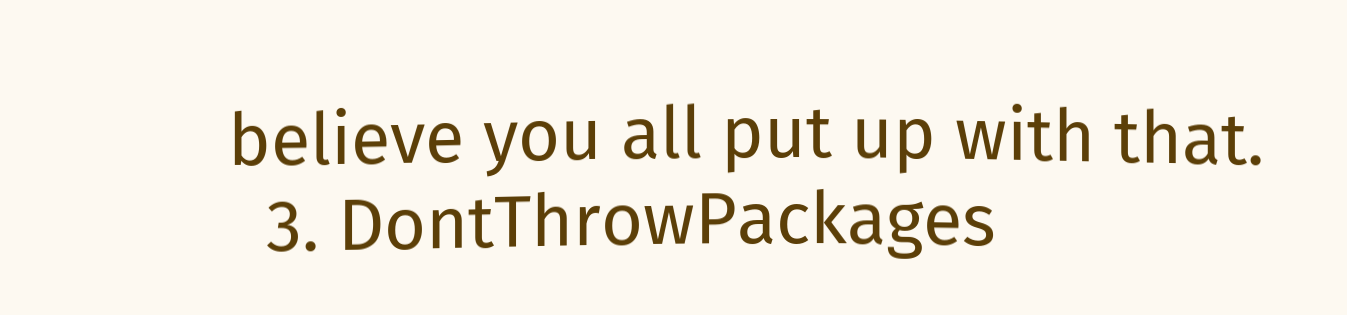believe you all put up with that.
  3. DontThrowPackages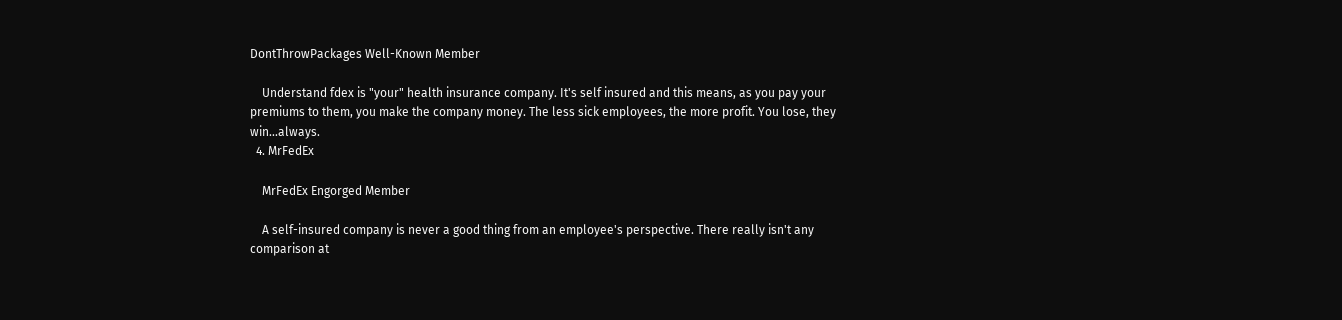DontThrowPackages Well-Known Member

    Understand fdex is "your" health insurance company. It's self insured and this means, as you pay your premiums to them, you make the company money. The less sick employees, the more profit. You lose, they win...always.
  4. MrFedEx

    MrFedEx Engorged Member

    A self-insured company is never a good thing from an employee's perspective. There really isn't any comparison at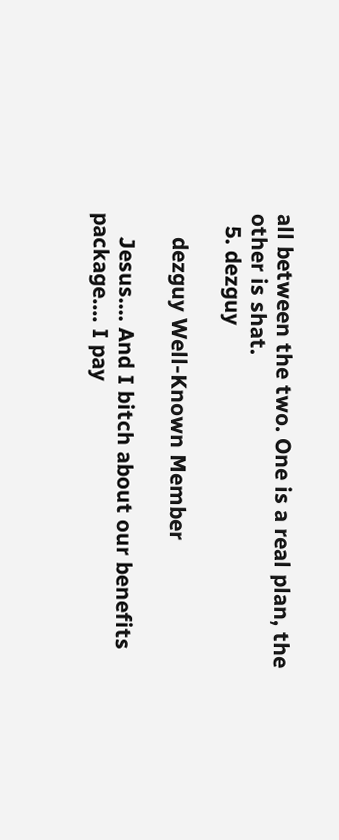all between the two. One is a real plan, the other is shat.
  5. dezguy

    dezguy Well-Known Member

    Jesus.... And I bitch about our benefits package.... I pay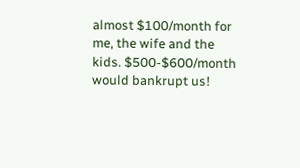almost $100/month for me, the wife and the kids. $500-$600/month would bankrupt us!